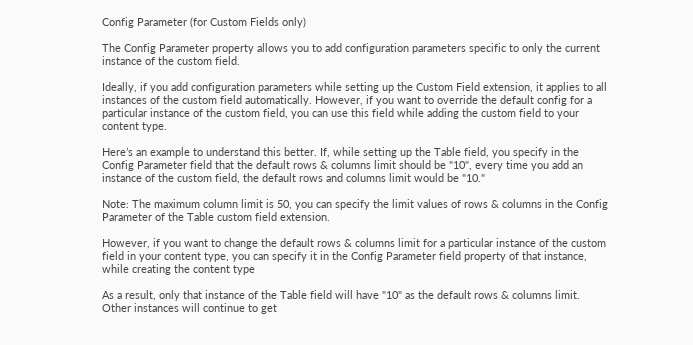Config Parameter (for Custom Fields only)

The Config Parameter property allows you to add configuration parameters specific to only the current instance of the custom field.

Ideally, if you add configuration parameters while setting up the Custom Field extension, it applies to all instances of the custom field automatically. However, if you want to override the default config for a particular instance of the custom field, you can use this field while adding the custom field to your content type.

Here’s an example to understand this better. If, while setting up the Table field, you specify in the Config Parameter field that the default rows & columns limit should be "10", every time you add an instance of the custom field, the default rows and columns limit would be "10."

Note: The maximum column limit is 50, you can specify the limit values of rows & columns in the Config Parameter of the Table custom field extension.

However, if you want to change the default rows & columns limit for a particular instance of the custom field in your content type, you can specify it in the Config Parameter field property of that instance, while creating the content type

As a result, only that instance of the Table field will have "10" as the default rows & columns limit. Other instances will continue to get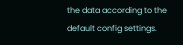the data according to the default config settings.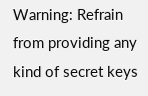Warning: Refrain from providing any kind of secret keys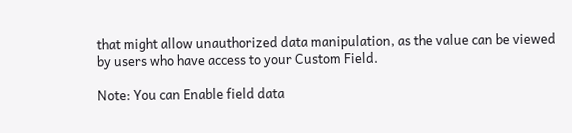that might allow unauthorized data manipulation, as the value can be viewed by users who have access to your Custom Field.

Note: You can Enable field data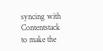syncing with Contentstack to make the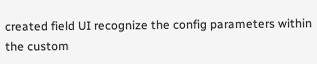created field UI recognize the config parameters within the custom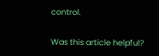control.

Was this article helpful?